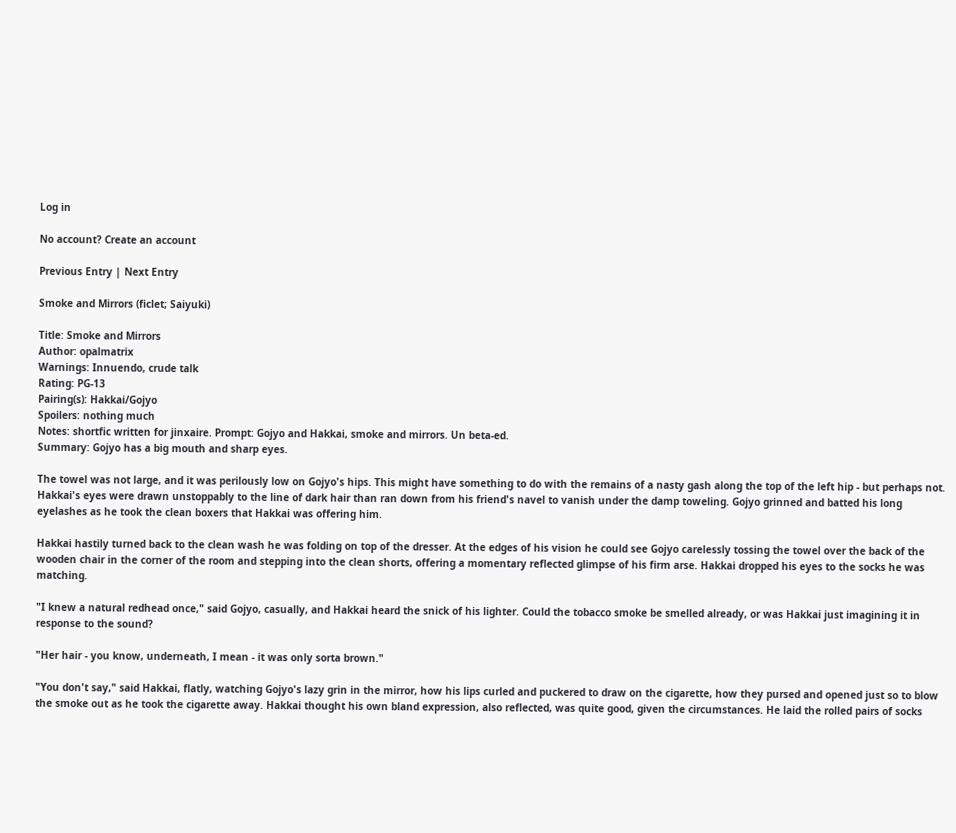Log in

No account? Create an account

Previous Entry | Next Entry

Smoke and Mirrors (ficlet; Saiyuki)

Title: Smoke and Mirrors
Author: opalmatrix
Warnings: Innuendo, crude talk
Rating: PG-13
Pairing(s): Hakkai/Gojyo
Spoilers: nothing much
Notes: shortfic written for jinxaire. Prompt: Gojyo and Hakkai, smoke and mirrors. Un beta-ed.
Summary: Gojyo has a big mouth and sharp eyes.

The towel was not large, and it was perilously low on Gojyo's hips. This might have something to do with the remains of a nasty gash along the top of the left hip - but perhaps not. Hakkai's eyes were drawn unstoppably to the line of dark hair than ran down from his friend's navel to vanish under the damp toweling. Gojyo grinned and batted his long eyelashes as he took the clean boxers that Hakkai was offering him.

Hakkai hastily turned back to the clean wash he was folding on top of the dresser. At the edges of his vision he could see Gojyo carelessly tossing the towel over the back of the wooden chair in the corner of the room and stepping into the clean shorts, offering a momentary reflected glimpse of his firm arse. Hakkai dropped his eyes to the socks he was matching.

"I knew a natural redhead once," said Gojyo, casually, and Hakkai heard the snick of his lighter. Could the tobacco smoke be smelled already, or was Hakkai just imagining it in response to the sound?

"Her hair - you know, underneath, I mean - it was only sorta brown."

"You don't say," said Hakkai, flatly, watching Gojyo's lazy grin in the mirror, how his lips curled and puckered to draw on the cigarette, how they pursed and opened just so to blow the smoke out as he took the cigarette away. Hakkai thought his own bland expression, also reflected, was quite good, given the circumstances. He laid the rolled pairs of socks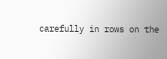carefully in rows on the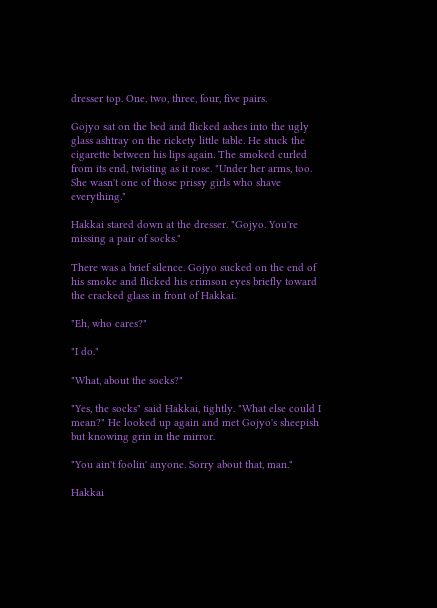dresser top. One, two, three, four, five pairs.

Gojyo sat on the bed and flicked ashes into the ugly glass ashtray on the rickety little table. He stuck the cigarette between his lips again. The smoked curled from its end, twisting as it rose. "Under her arms, too. She wasn't one of those prissy girls who shave everything."

Hakkai stared down at the dresser. "Gojyo. You're missing a pair of socks."

There was a brief silence. Gojyo sucked on the end of his smoke and flicked his crimson eyes briefly toward the cracked glass in front of Hakkai.

"Eh, who cares?"

"I do."

"What, about the socks?"

"Yes, the socks" said Hakkai, tightly. "What else could I mean?" He looked up again and met Gojyo's sheepish but knowing grin in the mirror.

"You ain't foolin' anyone. Sorry about that, man."

Hakkai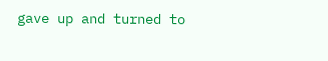gave up and turned to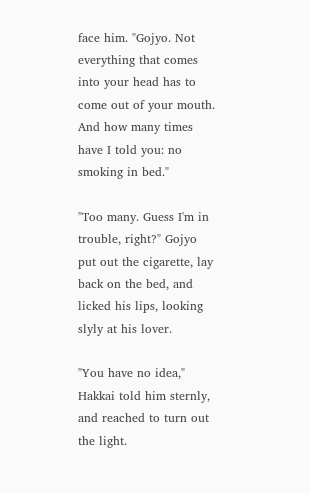face him. "Gojyo. Not everything that comes into your head has to come out of your mouth. And how many times have I told you: no smoking in bed."

"Too many. Guess I'm in trouble, right?" Gojyo put out the cigarette, lay back on the bed, and licked his lips, looking slyly at his lover.

"You have no idea," Hakkai told him sternly, and reached to turn out the light.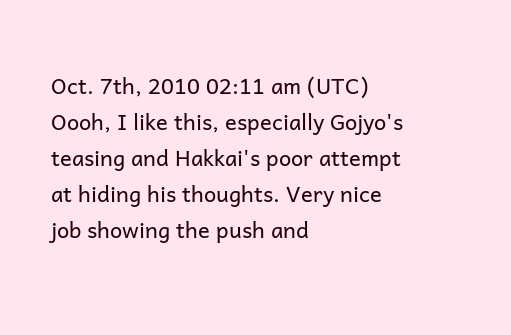Oct. 7th, 2010 02:11 am (UTC)
Oooh, I like this, especially Gojyo's teasing and Hakkai's poor attempt at hiding his thoughts. Very nice job showing the push and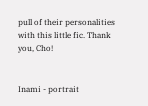pull of their personalities with this little fic. Thank you, Cho!


Inami - portrait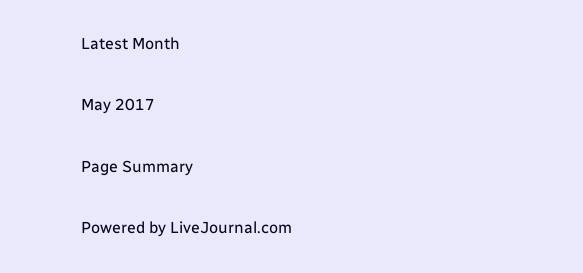Latest Month

May 2017

Page Summary

Powered by LiveJournal.com